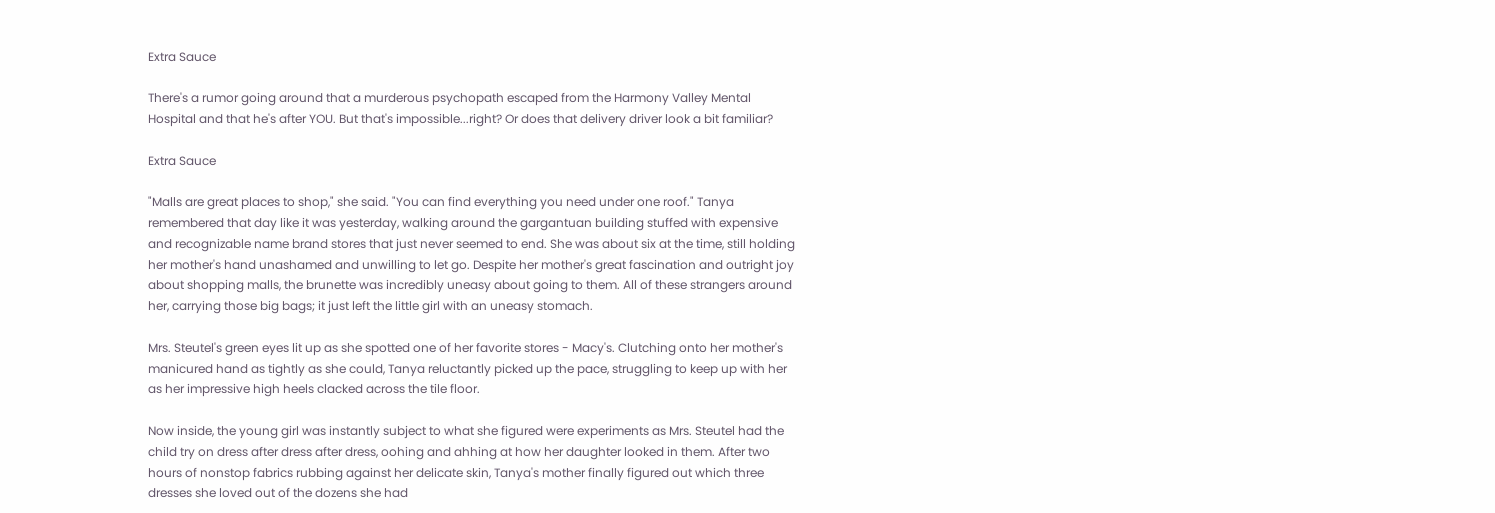Extra Sauce

There's a rumor going around that a murderous psychopath escaped from the Harmony Valley Mental Hospital and that he's after YOU. But that's impossible...right? Or does that delivery driver look a bit familiar?

Extra Sauce

"Malls are great places to shop," she said. "You can find everything you need under one roof." Tanya remembered that day like it was yesterday, walking around the gargantuan building stuffed with expensive and recognizable name brand stores that just never seemed to end. She was about six at the time, still holding her mother's hand unashamed and unwilling to let go. Despite her mother's great fascination and outright joy about shopping malls, the brunette was incredibly uneasy about going to them. All of these strangers around her, carrying those big bags; it just left the little girl with an uneasy stomach.

Mrs. Steutel's green eyes lit up as she spotted one of her favorite stores - Macy's. Clutching onto her mother's manicured hand as tightly as she could, Tanya reluctantly picked up the pace, struggling to keep up with her as her impressive high heels clacked across the tile floor.

Now inside, the young girl was instantly subject to what she figured were experiments as Mrs. Steutel had the child try on dress after dress after dress, oohing and ahhing at how her daughter looked in them. After two hours of nonstop fabrics rubbing against her delicate skin, Tanya's mother finally figured out which three dresses she loved out of the dozens she had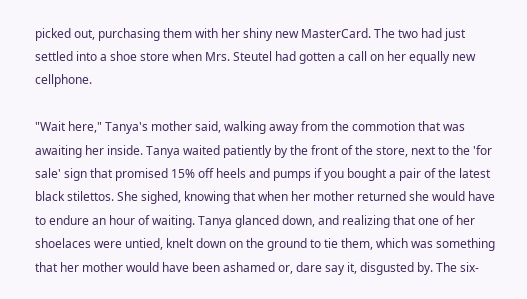picked out, purchasing them with her shiny new MasterCard. The two had just settled into a shoe store when Mrs. Steutel had gotten a call on her equally new cellphone.

"Wait here," Tanya's mother said, walking away from the commotion that was awaiting her inside. Tanya waited patiently by the front of the store, next to the 'for sale' sign that promised 15% off heels and pumps if you bought a pair of the latest black stilettos. She sighed, knowing that when her mother returned she would have to endure an hour of waiting. Tanya glanced down, and realizing that one of her shoelaces were untied, knelt down on the ground to tie them, which was something that her mother would have been ashamed or, dare say it, disgusted by. The six-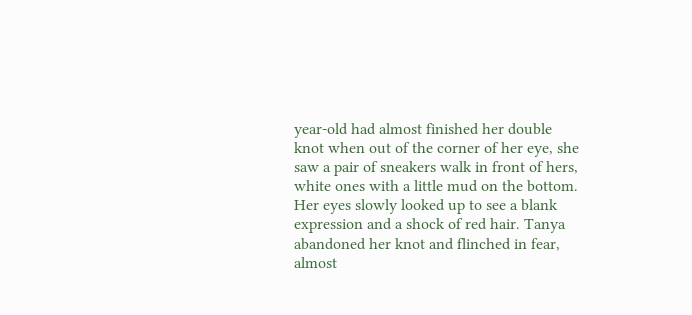year-old had almost finished her double knot when out of the corner of her eye, she saw a pair of sneakers walk in front of hers, white ones with a little mud on the bottom. Her eyes slowly looked up to see a blank expression and a shock of red hair. Tanya abandoned her knot and flinched in fear, almost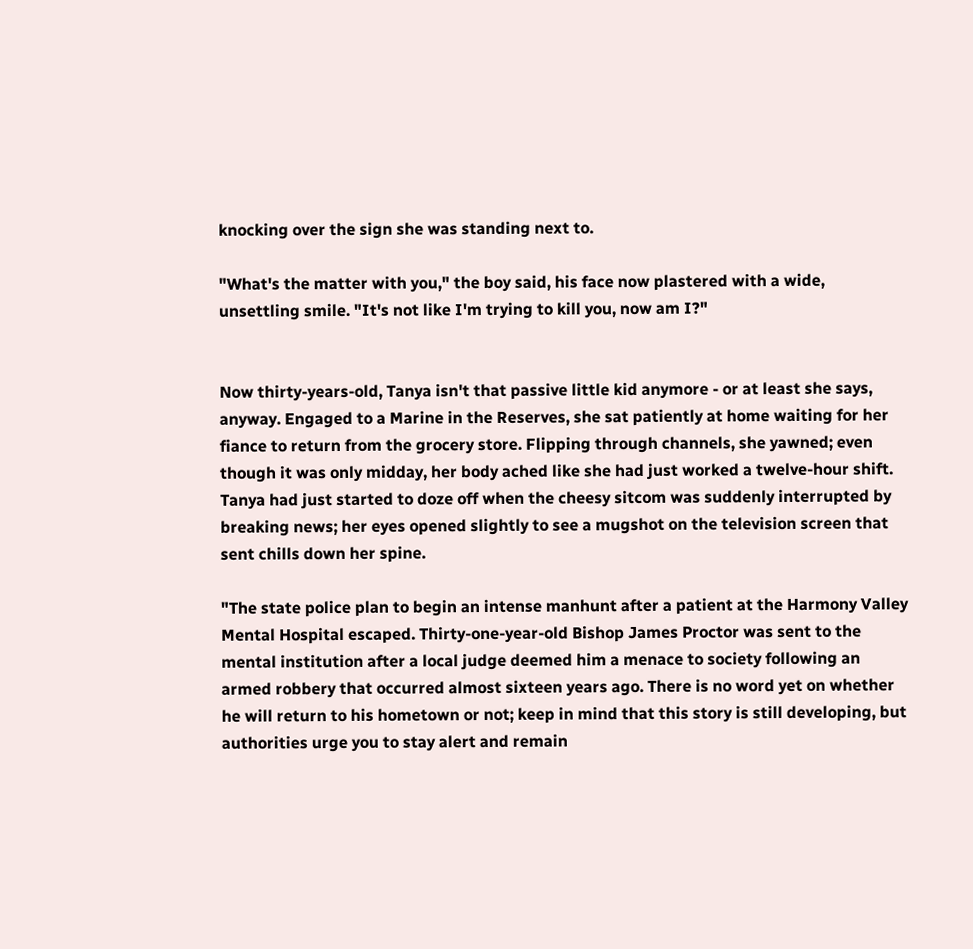knocking over the sign she was standing next to.

"What's the matter with you," the boy said, his face now plastered with a wide, unsettling smile. "It's not like I'm trying to kill you, now am I?"


Now thirty-years-old, Tanya isn't that passive little kid anymore - or at least she says, anyway. Engaged to a Marine in the Reserves, she sat patiently at home waiting for her fiance to return from the grocery store. Flipping through channels, she yawned; even though it was only midday, her body ached like she had just worked a twelve-hour shift. Tanya had just started to doze off when the cheesy sitcom was suddenly interrupted by breaking news; her eyes opened slightly to see a mugshot on the television screen that sent chills down her spine.

"The state police plan to begin an intense manhunt after a patient at the Harmony Valley Mental Hospital escaped. Thirty-one-year-old Bishop James Proctor was sent to the mental institution after a local judge deemed him a menace to society following an armed robbery that occurred almost sixteen years ago. There is no word yet on whether he will return to his hometown or not; keep in mind that this story is still developing, but authorities urge you to stay alert and remain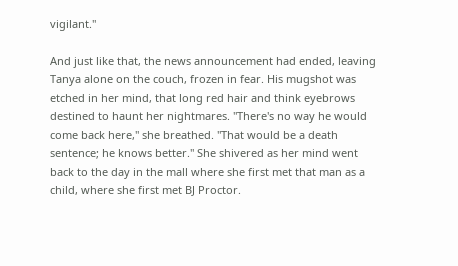vigilant."

And just like that, the news announcement had ended, leaving Tanya alone on the couch, frozen in fear. His mugshot was etched in her mind, that long red hair and think eyebrows destined to haunt her nightmares. "There's no way he would come back here," she breathed. "That would be a death sentence; he knows better." She shivered as her mind went back to the day in the mall where she first met that man as a child, where she first met BJ Proctor.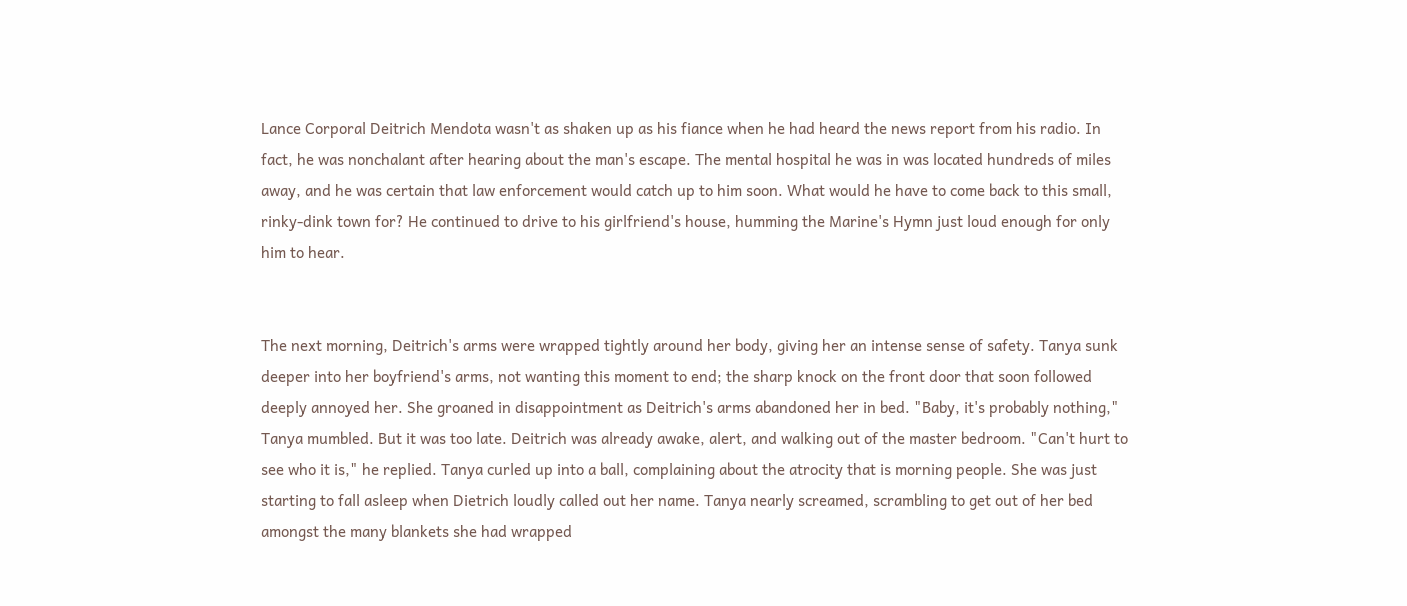Lance Corporal Deitrich Mendota wasn't as shaken up as his fiance when he had heard the news report from his radio. In fact, he was nonchalant after hearing about the man's escape. The mental hospital he was in was located hundreds of miles away, and he was certain that law enforcement would catch up to him soon. What would he have to come back to this small, rinky-dink town for? He continued to drive to his girlfriend's house, humming the Marine's Hymn just loud enough for only him to hear.


The next morning, Deitrich's arms were wrapped tightly around her body, giving her an intense sense of safety. Tanya sunk deeper into her boyfriend's arms, not wanting this moment to end; the sharp knock on the front door that soon followed deeply annoyed her. She groaned in disappointment as Deitrich's arms abandoned her in bed. "Baby, it's probably nothing," Tanya mumbled. But it was too late. Deitrich was already awake, alert, and walking out of the master bedroom. "Can't hurt to see who it is," he replied. Tanya curled up into a ball, complaining about the atrocity that is morning people. She was just starting to fall asleep when Dietrich loudly called out her name. Tanya nearly screamed, scrambling to get out of her bed amongst the many blankets she had wrapped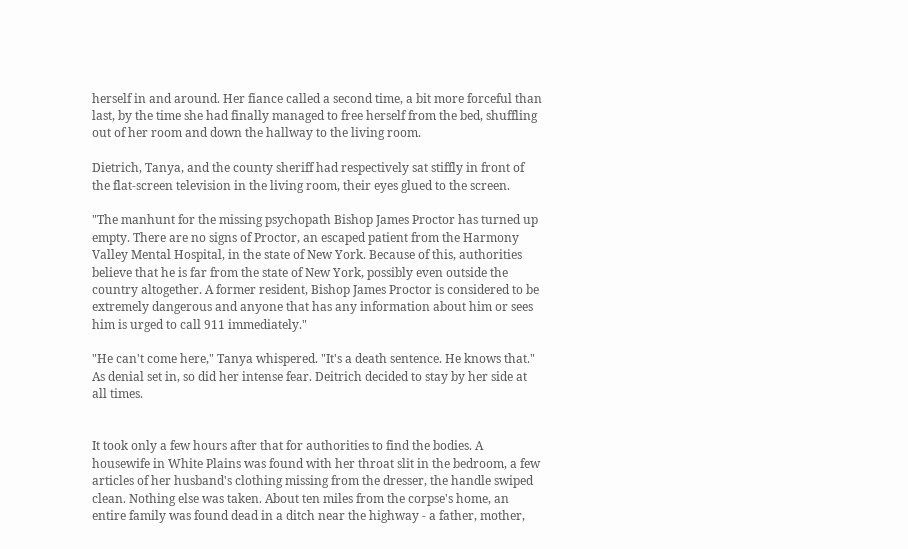herself in and around. Her fiance called a second time, a bit more forceful than last, by the time she had finally managed to free herself from the bed, shuffling out of her room and down the hallway to the living room.

Dietrich, Tanya, and the county sheriff had respectively sat stiffly in front of the flat-screen television in the living room, their eyes glued to the screen.

"The manhunt for the missing psychopath Bishop James Proctor has turned up empty. There are no signs of Proctor, an escaped patient from the Harmony Valley Mental Hospital, in the state of New York. Because of this, authorities believe that he is far from the state of New York, possibly even outside the country altogether. A former resident, Bishop James Proctor is considered to be extremely dangerous and anyone that has any information about him or sees him is urged to call 911 immediately."

"He can't come here," Tanya whispered. "It's a death sentence. He knows that." As denial set in, so did her intense fear. Deitrich decided to stay by her side at all times.


It took only a few hours after that for authorities to find the bodies. A housewife in White Plains was found with her throat slit in the bedroom, a few articles of her husband's clothing missing from the dresser, the handle swiped clean. Nothing else was taken. About ten miles from the corpse's home, an entire family was found dead in a ditch near the highway - a father, mother,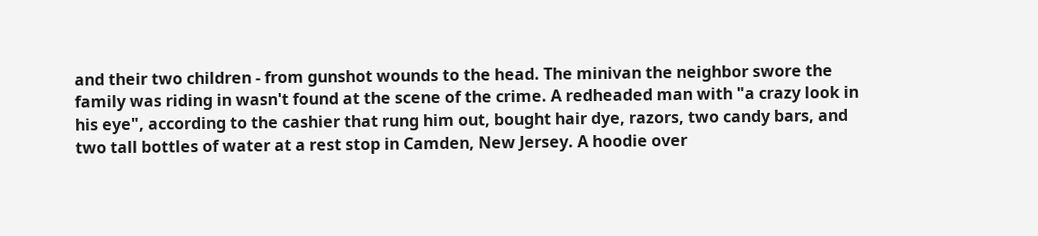and their two children - from gunshot wounds to the head. The minivan the neighbor swore the family was riding in wasn't found at the scene of the crime. A redheaded man with "a crazy look in his eye", according to the cashier that rung him out, bought hair dye, razors, two candy bars, and two tall bottles of water at a rest stop in Camden, New Jersey. A hoodie over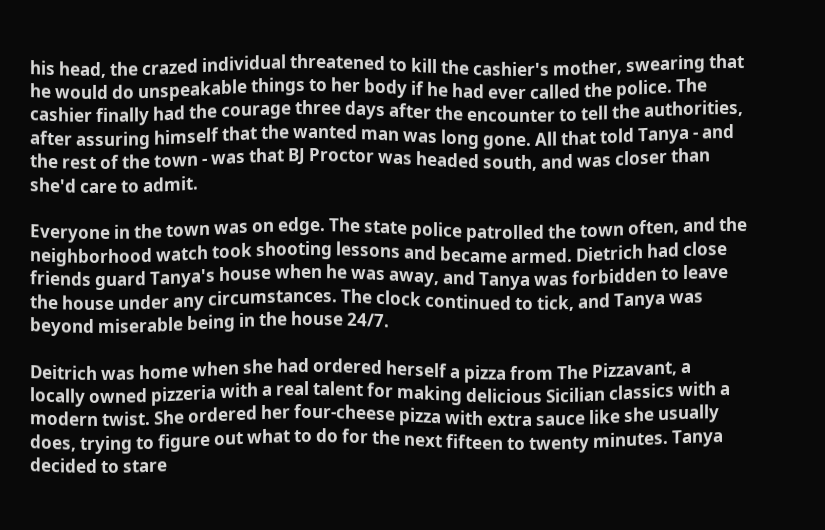his head, the crazed individual threatened to kill the cashier's mother, swearing that he would do unspeakable things to her body if he had ever called the police. The cashier finally had the courage three days after the encounter to tell the authorities, after assuring himself that the wanted man was long gone. All that told Tanya - and the rest of the town - was that BJ Proctor was headed south, and was closer than she'd care to admit.

Everyone in the town was on edge. The state police patrolled the town often, and the neighborhood watch took shooting lessons and became armed. Dietrich had close friends guard Tanya's house when he was away, and Tanya was forbidden to leave the house under any circumstances. The clock continued to tick, and Tanya was beyond miserable being in the house 24/7.

Deitrich was home when she had ordered herself a pizza from The Pizzavant, a locally owned pizzeria with a real talent for making delicious Sicilian classics with a modern twist. She ordered her four-cheese pizza with extra sauce like she usually does, trying to figure out what to do for the next fifteen to twenty minutes. Tanya decided to stare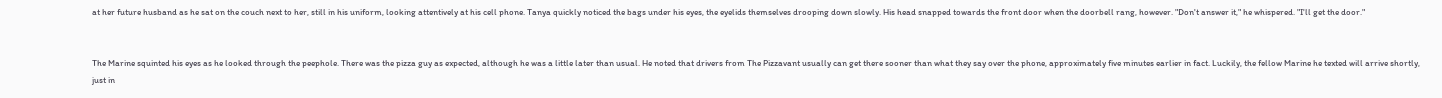at her future husband as he sat on the couch next to her, still in his uniform, looking attentively at his cell phone. Tanya quickly noticed the bags under his eyes, the eyelids themselves drooping down slowly. His head snapped towards the front door when the doorbell rang, however. "Don't answer it," he whispered. "I'll get the door."


The Marine squinted his eyes as he looked through the peephole. There was the pizza guy as expected, although he was a little later than usual. He noted that drivers from The Pizzavant usually can get there sooner than what they say over the phone, approximately five minutes earlier in fact. Luckily, the fellow Marine he texted will arrive shortly, just in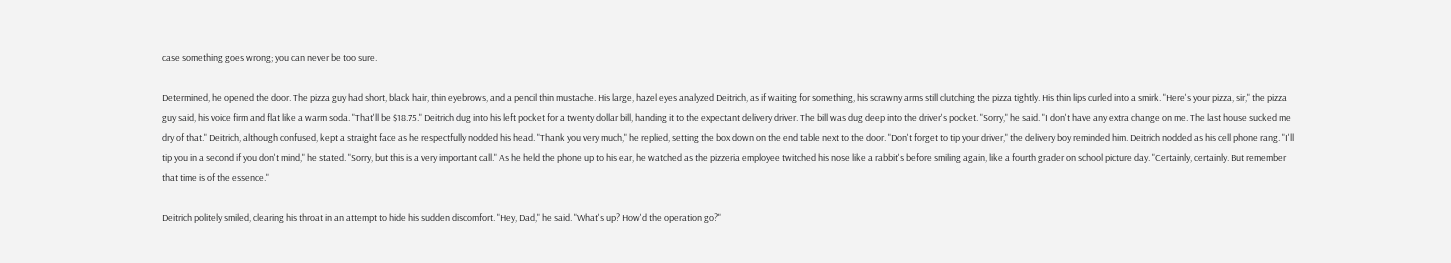case something goes wrong; you can never be too sure.

Determined, he opened the door. The pizza guy had short, black hair, thin eyebrows, and a pencil thin mustache. His large, hazel eyes analyzed Deitrich, as if waiting for something, his scrawny arms still clutching the pizza tightly. His thin lips curled into a smirk. "Here's your pizza, sir," the pizza guy said, his voice firm and flat like a warm soda. "That'll be $18.75." Deitrich dug into his left pocket for a twenty dollar bill, handing it to the expectant delivery driver. The bill was dug deep into the driver's pocket. "Sorry," he said. "I don't have any extra change on me. The last house sucked me dry of that." Deitrich, although confused, kept a straight face as he respectfully nodded his head. "Thank you very much," he replied, setting the box down on the end table next to the door. "Don't forget to tip your driver," the delivery boy reminded him. Deitrich nodded as his cell phone rang. "I'll tip you in a second if you don't mind," he stated. "Sorry, but this is a very important call." As he held the phone up to his ear, he watched as the pizzeria employee twitched his nose like a rabbit's before smiling again, like a fourth grader on school picture day. "Certainly, certainly. But remember that time is of the essence."

Deitrich politely smiled, clearing his throat in an attempt to hide his sudden discomfort. "Hey, Dad," he said. "What's up? How'd the operation go?"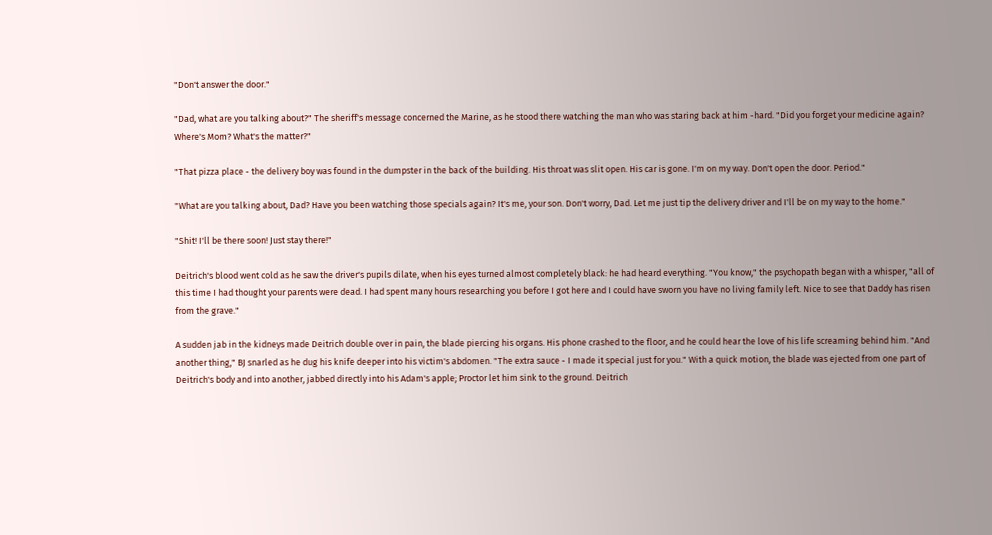"Don't answer the door."

"Dad, what are you talking about?" The sheriff's message concerned the Marine, as he stood there watching the man who was staring back at him -hard. "Did you forget your medicine again? Where's Mom? What's the matter?"

"That pizza place - the delivery boy was found in the dumpster in the back of the building. His throat was slit open. His car is gone. I'm on my way. Don't open the door. Period."

"What are you talking about, Dad? Have you been watching those specials again? It's me, your son. Don't worry, Dad. Let me just tip the delivery driver and I'll be on my way to the home."

"Shit! I'll be there soon! Just stay there!"

Deitrich's blood went cold as he saw the driver's pupils dilate, when his eyes turned almost completely black: he had heard everything. "You know," the psychopath began with a whisper, "all of this time I had thought your parents were dead. I had spent many hours researching you before I got here and I could have sworn you have no living family left. Nice to see that Daddy has risen from the grave."

A sudden jab in the kidneys made Deitrich double over in pain, the blade piercing his organs. His phone crashed to the floor, and he could hear the love of his life screaming behind him. "And another thing," BJ snarled as he dug his knife deeper into his victim's abdomen. "The extra sauce - I made it special just for you." With a quick motion, the blade was ejected from one part of Deitrich's body and into another, jabbed directly into his Adam's apple; Proctor let him sink to the ground. Deitrich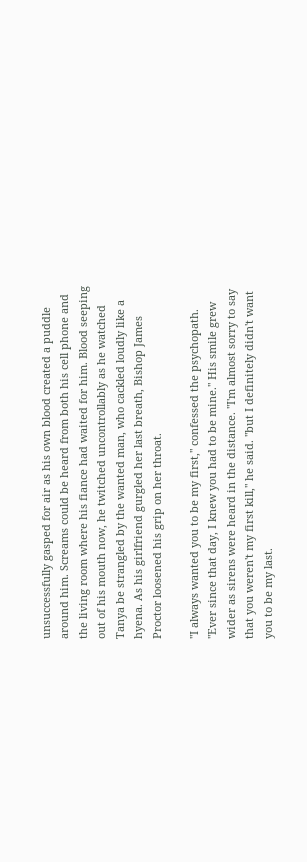unsuccessfully gasped for air as his own blood created a puddle around him. Screams could be heard from both his cell phone and the living room where his fiance had waited for him. Blood seeping out of his mouth now, he twitched uncontrollably as he watched Tanya be strangled by the wanted man, who cackled loudly like a hyena. As his girlfriend gurgled her last breath, Bishop James Proctor loosened his grip on her throat.

"I always wanted you to be my first," confessed the psychopath. "Ever since that day, I knew you had to be mine." His smile grew wider as sirens were heard in the distance. "I'm almost sorry to say that you weren't my first kill," he said. "but I definitely didn't want you to be my last.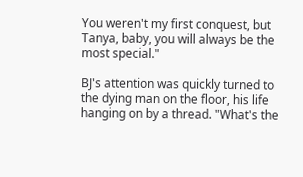You weren't my first conquest, but Tanya, baby, you will always be the most special."

BJ's attention was quickly turned to the dying man on the floor, his life hanging on by a thread. "What's the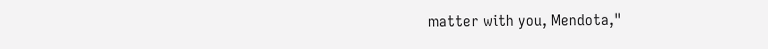matter with you, Mendota,"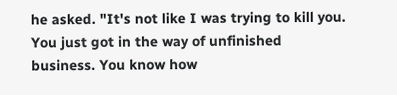he asked. "It's not like I was trying to kill you. You just got in the way of unfinished business. You know how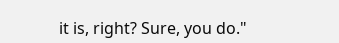it is, right? Sure, you do."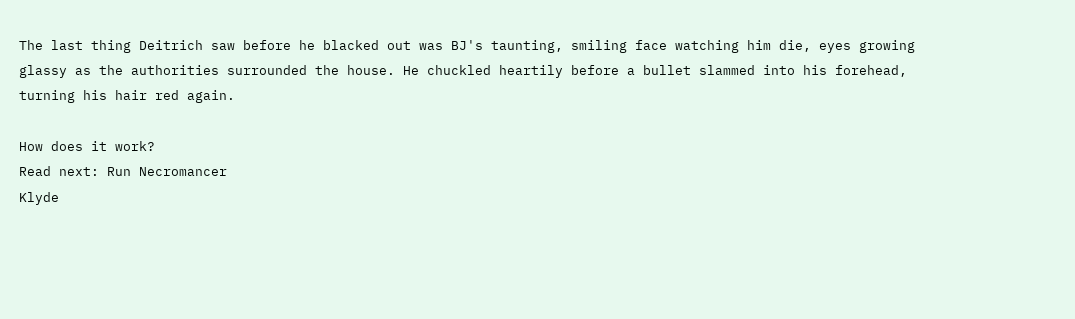The last thing Deitrich saw before he blacked out was BJ's taunting, smiling face watching him die, eyes growing glassy as the authorities surrounded the house. He chuckled heartily before a bullet slammed into his forehead, turning his hair red again.

How does it work?
Read next: Run Necromancer
Klyde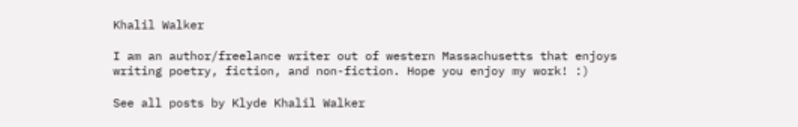Khalil Walker

I am an author/freelance writer out of western Massachusetts that enjoys writing poetry, fiction, and non-fiction. Hope you enjoy my work! :)

See all posts by Klyde Khalil Walker